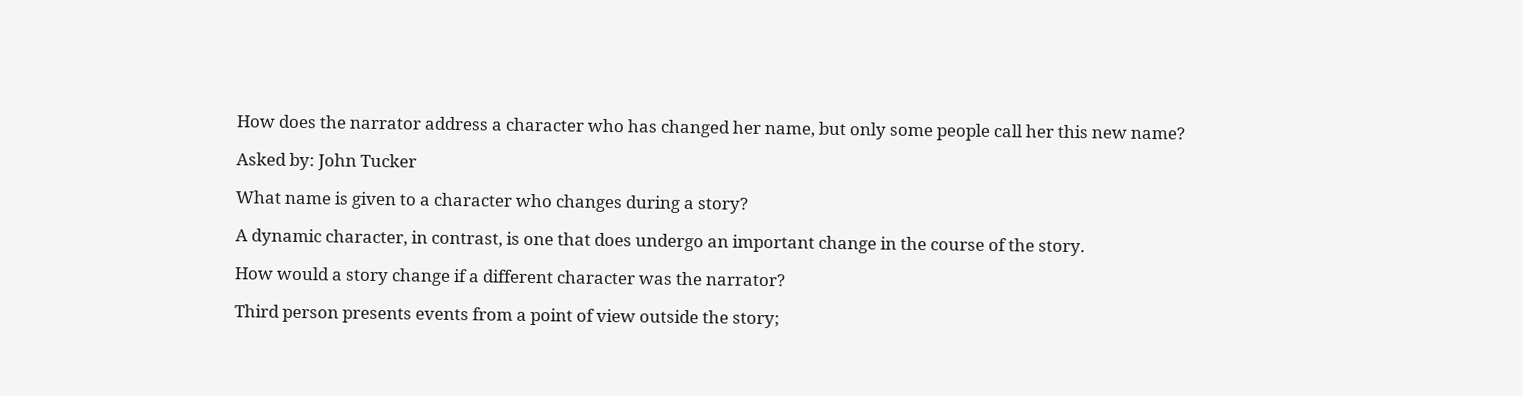How does the narrator address a character who has changed her name, but only some people call her this new name?

Asked by: John Tucker

What name is given to a character who changes during a story?

A dynamic character, in contrast, is one that does undergo an important change in the course of the story.

How would a story change if a different character was the narrator?

Third person presents events from a point of view outside the story;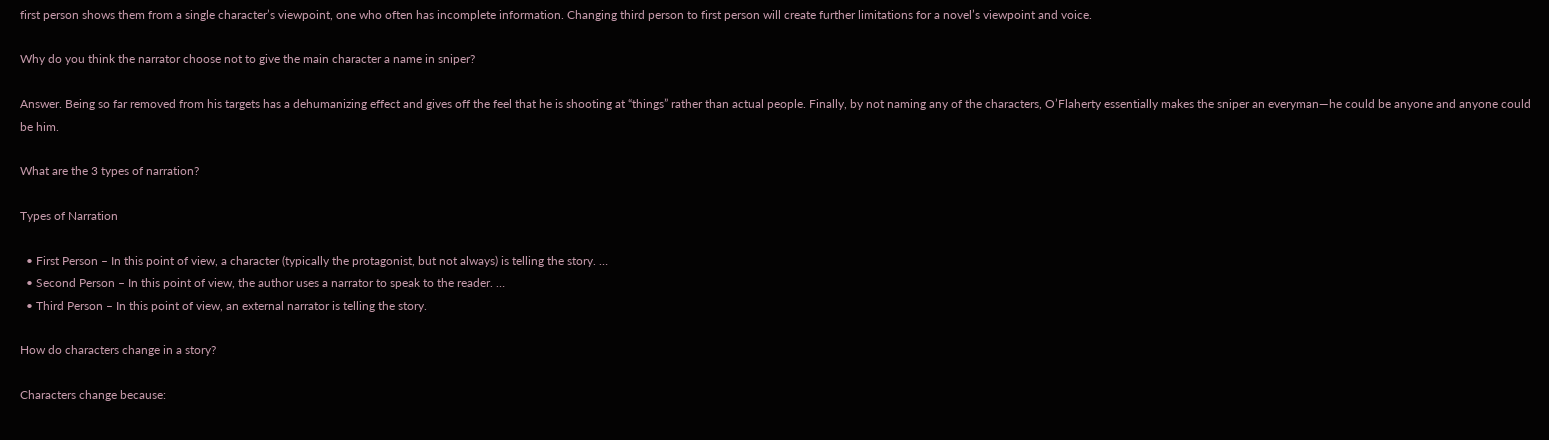first person shows them from a single character’s viewpoint, one who often has incomplete information. Changing third person to first person will create further limitations for a novel’s viewpoint and voice.

Why do you think the narrator choose not to give the main character a name in sniper?

Answer. Being so far removed from his targets has a dehumanizing effect and gives off the feel that he is shooting at “things” rather than actual people. Finally, by not naming any of the characters, O’Flaherty essentially makes the sniper an everyman—he could be anyone and anyone could be him.

What are the 3 types of narration?

Types of Narration

  • First Person – In this point of view, a character (typically the protagonist, but not always) is telling the story. …
  • Second Person – In this point of view, the author uses a narrator to speak to the reader. …
  • Third Person – In this point of view, an external narrator is telling the story.

How do characters change in a story?

Characters change because: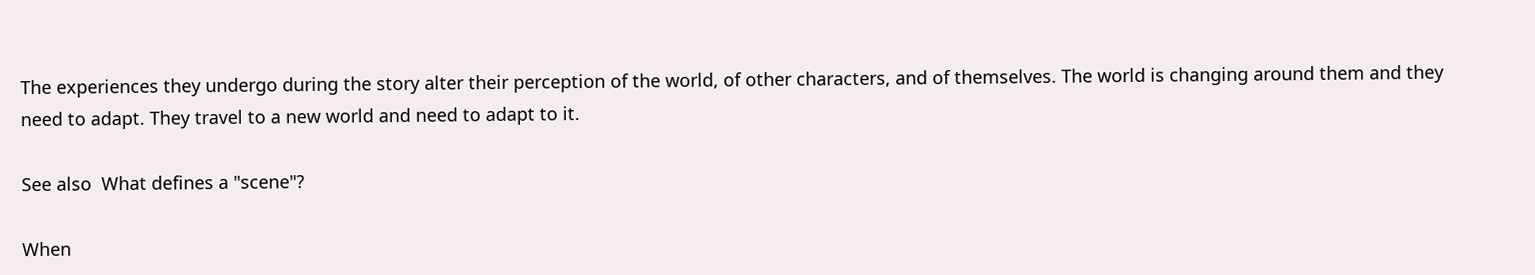The experiences they undergo during the story alter their perception of the world, of other characters, and of themselves. The world is changing around them and they need to adapt. They travel to a new world and need to adapt to it.

See also  What defines a "scene"?

When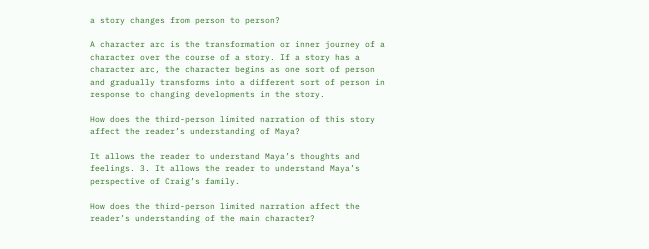a story changes from person to person?

A character arc is the transformation or inner journey of a character over the course of a story. If a story has a character arc, the character begins as one sort of person and gradually transforms into a different sort of person in response to changing developments in the story.

How does the third-person limited narration of this story affect the reader’s understanding of Maya?

It allows the reader to understand Maya’s thoughts and feelings. 3. It allows the reader to understand Maya’s perspective of Craig’s family.

How does the third-person limited narration affect the reader’s understanding of the main character?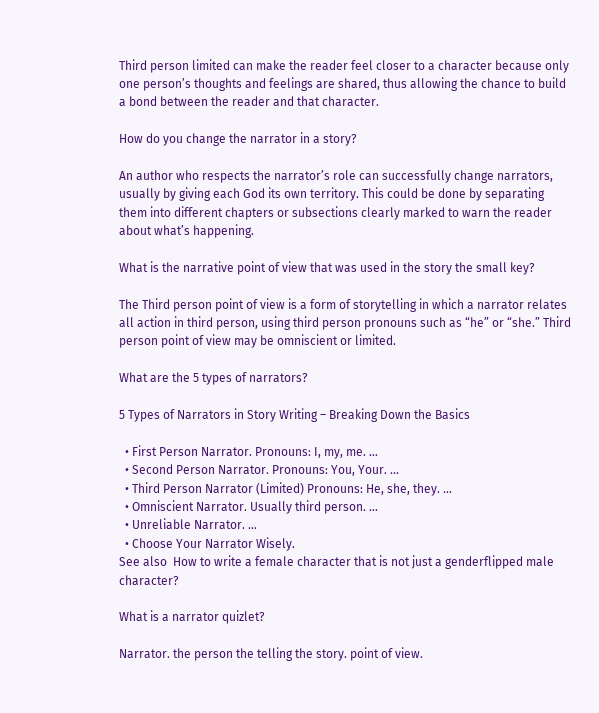Third person limited can make the reader feel closer to a character because only one person’s thoughts and feelings are shared, thus allowing the chance to build a bond between the reader and that character.

How do you change the narrator in a story?

An author who respects the narrator’s role can successfully change narrators, usually by giving each God its own territory. This could be done by separating them into different chapters or subsections clearly marked to warn the reader about what’s happening.

What is the narrative point of view that was used in the story the small key?

The Third person point of view is a form of storytelling in which a narrator relates all action in third person, using third person pronouns such as “he” or “she.” Third person point of view may be omniscient or limited.

What are the 5 types of narrators?

5 Types of Narrators in Story Writing – Breaking Down the Basics

  • First Person Narrator. Pronouns: I, my, me. …
  • Second Person Narrator. Pronouns: You, Your. …
  • Third Person Narrator (Limited) Pronouns: He, she, they. …
  • Omniscient Narrator. Usually third person. …
  • Unreliable Narrator. …
  • Choose Your Narrator Wisely.
See also  How to write a female character that is not just a genderflipped male character?

What is a narrator quizlet?

Narrator. the person the telling the story. point of view.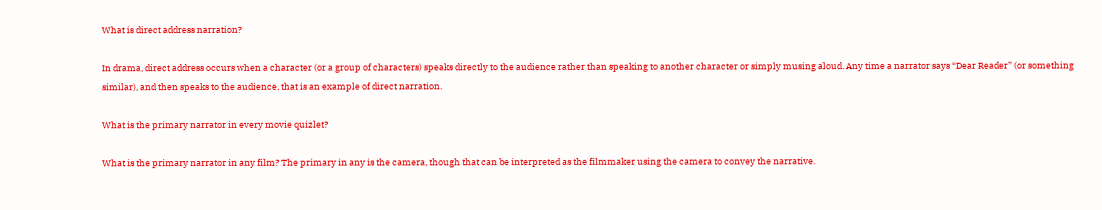What is direct address narration?

In drama, direct address occurs when a character (or a group of characters) speaks directly to the audience rather than speaking to another character or simply musing aloud. Any time a narrator says “Dear Reader” (or something similar), and then speaks to the audience, that is an example of direct narration.

What is the primary narrator in every movie quizlet?

What is the primary narrator in any film? The primary in any is the camera, though that can be interpreted as the filmmaker using the camera to convey the narrative.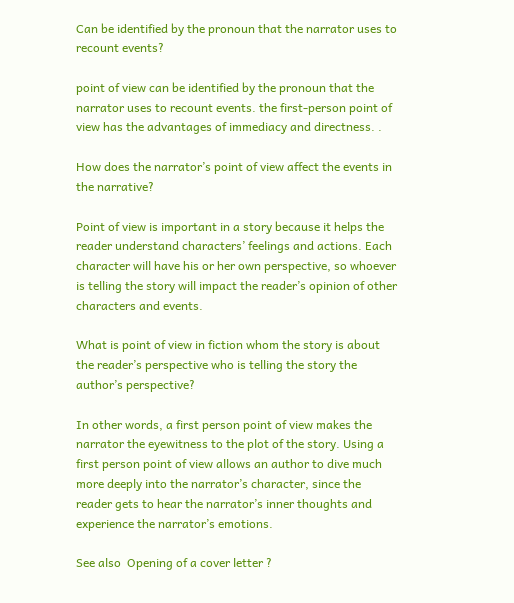Can be identified by the pronoun that the narrator uses to recount events?

point of view can be identified by the pronoun that the narrator uses to recount events. the first-person point of view has the advantages of immediacy and directness. .

How does the narrator’s point of view affect the events in the narrative?

Point of view is important in a story because it helps the reader understand characters’ feelings and actions. Each character will have his or her own perspective, so whoever is telling the story will impact the reader’s opinion of other characters and events.

What is point of view in fiction whom the story is about the reader’s perspective who is telling the story the author’s perspective?

In other words, a first person point of view makes the narrator the eyewitness to the plot of the story. Using a first person point of view allows an author to dive much more deeply into the narrator’s character, since the reader gets to hear the narrator’s inner thoughts and experience the narrator’s emotions.

See also  Opening of a cover letter ?